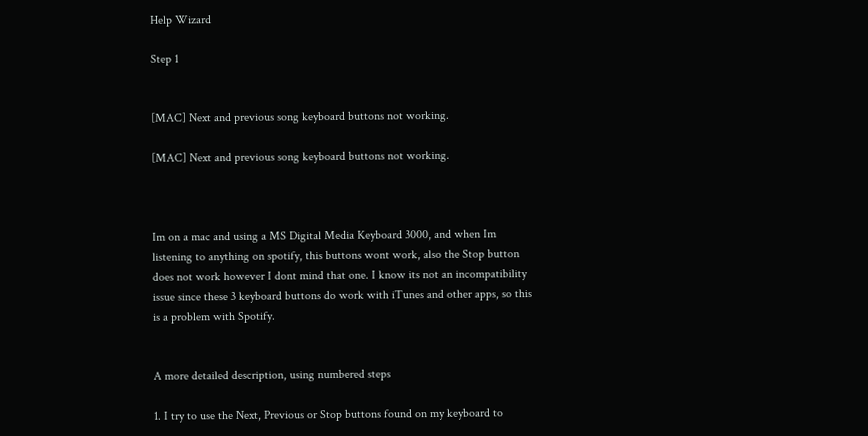Help Wizard

Step 1


[MAC] Next and previous song keyboard buttons not working.

[MAC] Next and previous song keyboard buttons not working.



Im on a mac and using a MS Digital Media Keyboard 3000, and when Im listening to anything on spotify, this buttons wont work, also the Stop button does not work however I dont mind that one. I know its not an incompatibility issue since these 3 keyboard buttons do work with iTunes and other apps, so this is a problem with Spotify.


A more detailed description, using numbered steps

1. I try to use the Next, Previous or Stop buttons found on my keyboard to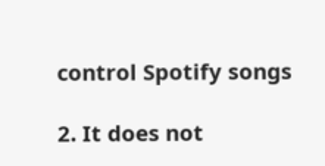control Spotify songs

2. It does not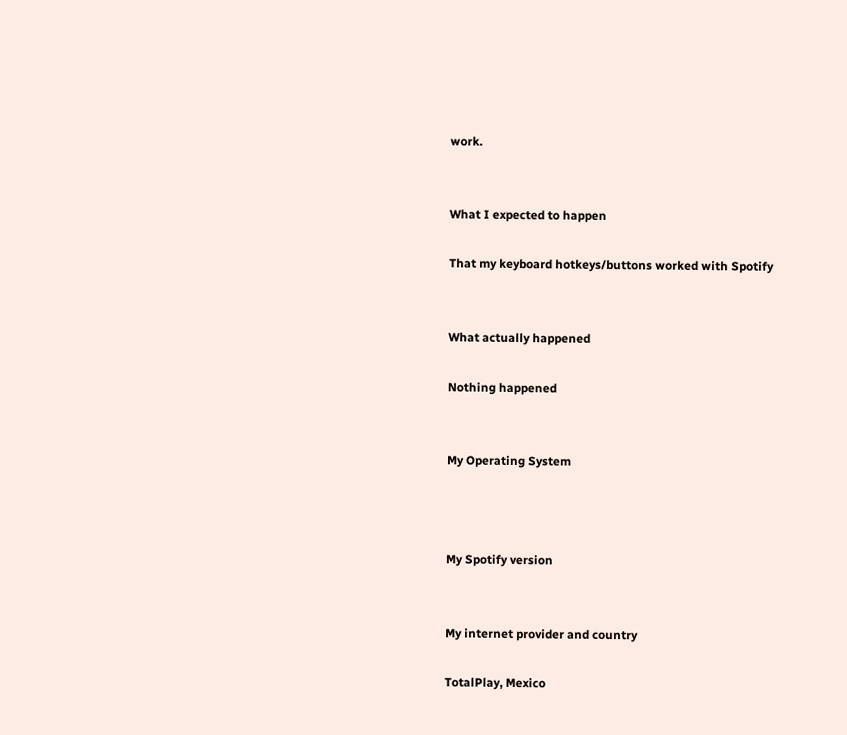work.


What I expected to happen

That my keyboard hotkeys/buttons worked with Spotify


What actually happened

Nothing happened


My Operating System



My Spotify version


My internet provider and country

TotalPlay, Mexico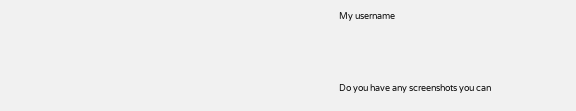My username



Do you have any screenshots you can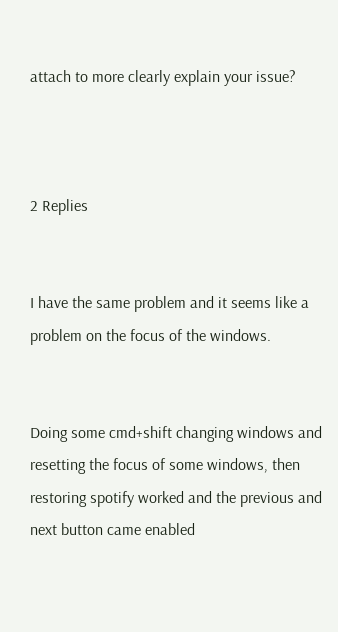attach to more clearly explain your issue?



2 Replies


I have the same problem and it seems like a problem on the focus of the windows.


Doing some cmd+shift changing windows and resetting the focus of some windows, then restoring spotify worked and the previous and next button came enabled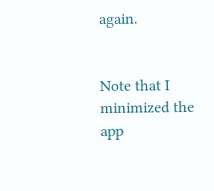again.


Note that I minimized the app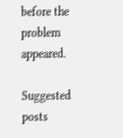before the problem appeared.

Suggested posts